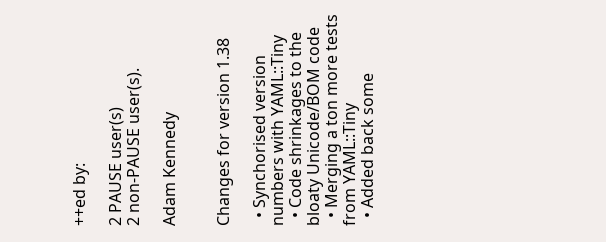++ed by:

2 PAUSE user(s)
2 non-PAUSE user(s).

Adam Kennedy


Changes for version 1.38

  • Synchorised version numbers with YAML::Tiny
  • Code shrinkages to the bloaty Unicode/BOM code
  • Merging a ton more tests from YAML::Tiny
  • Added back some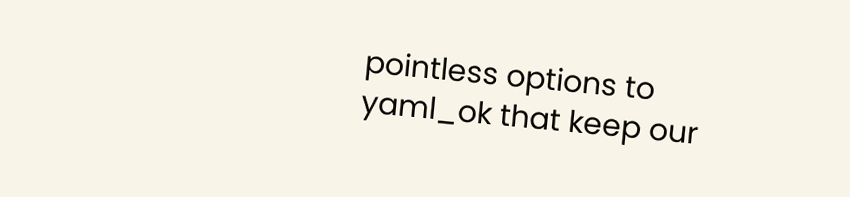pointless options to yaml_ok that keep our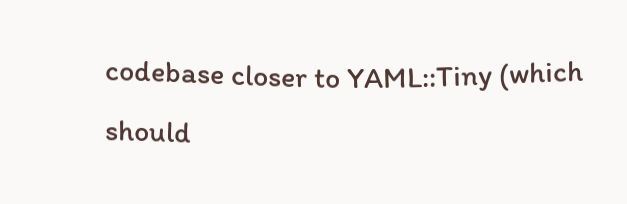codebase closer to YAML::Tiny (which should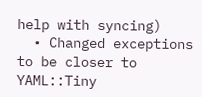help with syncing)
  • Changed exceptions to be closer to YAML::Tiny